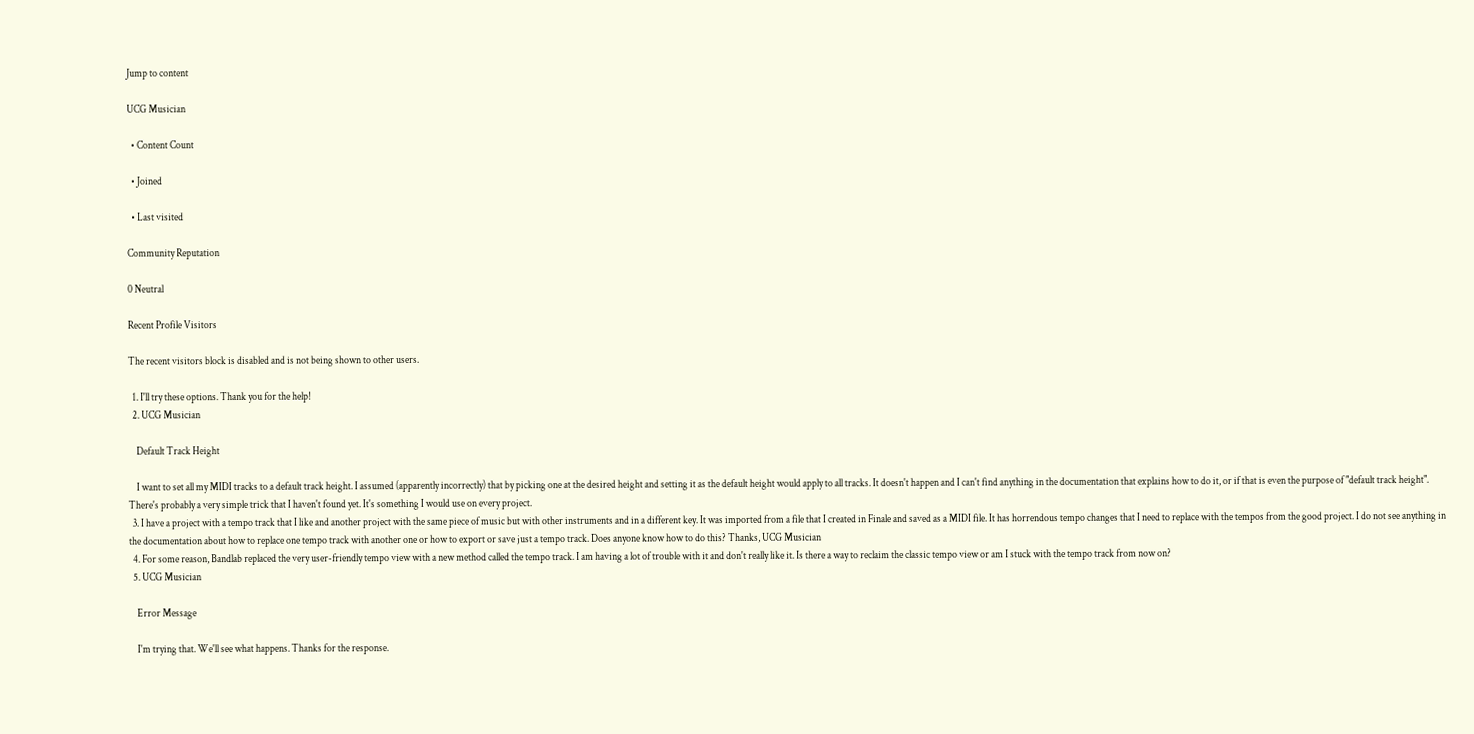Jump to content

UCG Musician

  • Content Count

  • Joined

  • Last visited

Community Reputation

0 Neutral

Recent Profile Visitors

The recent visitors block is disabled and is not being shown to other users.

  1. I'll try these options. Thank you for the help!
  2. UCG Musician

    Default Track Height

    I want to set all my MIDI tracks to a default track height. I assumed (apparently incorrectly) that by picking one at the desired height and setting it as the default height would apply to all tracks. It doesn't happen and I can't find anything in the documentation that explains how to do it, or if that is even the purpose of "default track height". There's probably a very simple trick that I haven't found yet. It's something I would use on every project.
  3. I have a project with a tempo track that I like and another project with the same piece of music but with other instruments and in a different key. It was imported from a file that I created in Finale and saved as a MIDI file. It has horrendous tempo changes that I need to replace with the tempos from the good project. I do not see anything in the documentation about how to replace one tempo track with another one or how to export or save just a tempo track. Does anyone know how to do this? Thanks, UCG Musician
  4. For some reason, Bandlab replaced the very user-friendly tempo view with a new method called the tempo track. I am having a lot of trouble with it and don't really like it. Is there a way to reclaim the classic tempo view or am I stuck with the tempo track from now on?
  5. UCG Musician

    Error Message

    I'm trying that. We'll see what happens. Thanks for the response.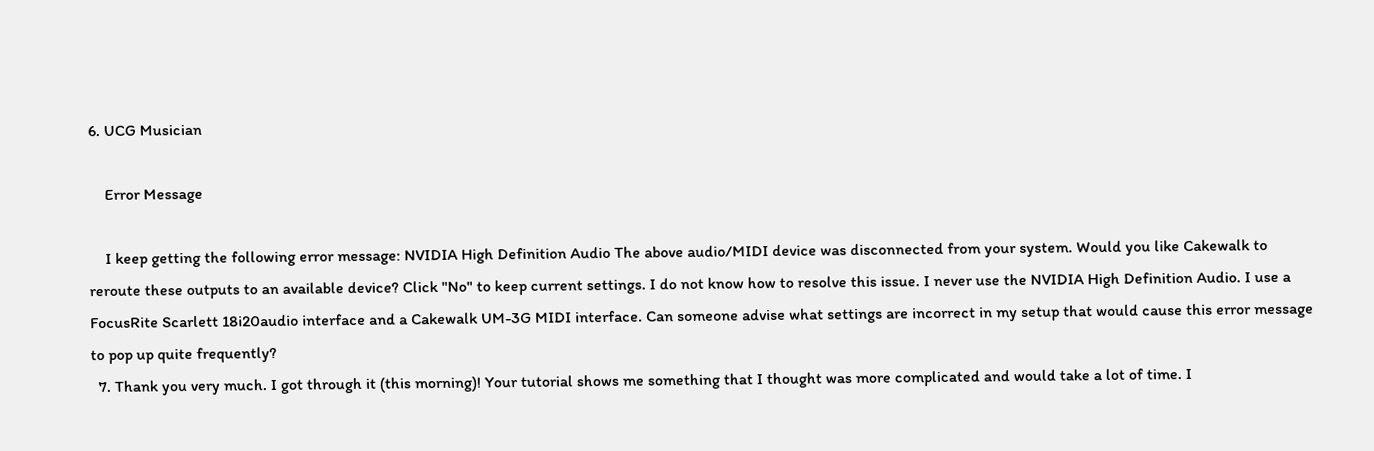6. UCG Musician

    Error Message

    I keep getting the following error message: NVIDIA High Definition Audio The above audio/MIDI device was disconnected from your system. Would you like Cakewalk to reroute these outputs to an available device? Click "No" to keep current settings. I do not know how to resolve this issue. I never use the NVIDIA High Definition Audio. I use a FocusRite Scarlett 18i20audio interface and a Cakewalk UM-3G MIDI interface. Can someone advise what settings are incorrect in my setup that would cause this error message to pop up quite frequently?
  7. Thank you very much. I got through it (this morning)! Your tutorial shows me something that I thought was more complicated and would take a lot of time. I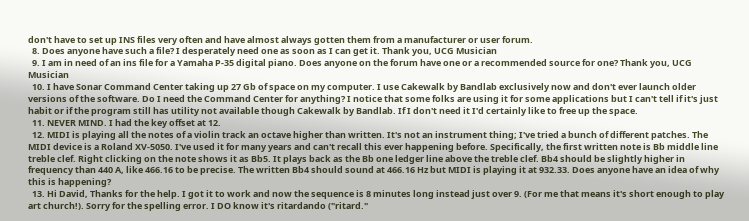don't have to set up INS files very often and have almost always gotten them from a manufacturer or user forum.
  8. Does anyone have such a file? I desperately need one as soon as I can get it. Thank you, UCG Musician
  9. I am in need of an ins file for a Yamaha P-35 digital piano. Does anyone on the forum have one or a recommended source for one? Thank you, UCG Musician
  10. I have Sonar Command Center taking up 27 Gb of space on my computer. I use Cakewalk by Bandlab exclusively now and don't ever launch older versions of the software. Do I need the Command Center for anything? I notice that some folks are using it for some applications but I can't tell if it's just habit or if the program still has utility not available though Cakewalk by Bandlab. If I don't need it I'd certainly like to free up the space.
  11. NEVER MIND. I had the key offset at 12.
  12. MIDI is playing all the notes of a violin track an octave higher than written. It's not an instrument thing; I've tried a bunch of different patches. The MIDI device is a Roland XV-5050. I've used it for many years and can't recall this ever happening before. Specifically, the first written note is Bb middle line treble clef. Right clicking on the note shows it as Bb5. It plays back as the Bb one ledger line above the treble clef. Bb4 should be slightly higher in frequency than 440 A, like 466.16 to be precise. The written Bb4 should sound at 466.16 Hz but MIDI is playing it at 932.33. Does anyone have an idea of why this is happening?
  13. Hi David, Thanks for the help. I got it to work and now the sequence is 8 minutes long instead just over 9. (For me that means it's short enough to play art church!). Sorry for the spelling error. I DO know it's ritardando ("ritard."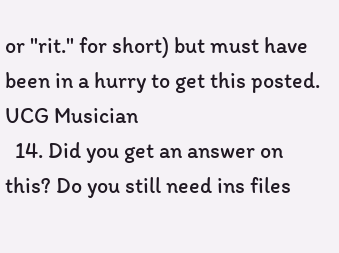or "rit." for short) but must have been in a hurry to get this posted. UCG Musician
  14. Did you get an answer on this? Do you still need ins files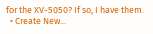for the XV-5050? If so, I have them.
  • Create New...